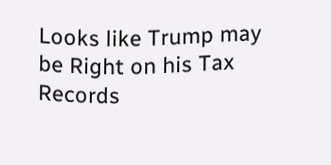Looks like Trump may be Right on his Tax Records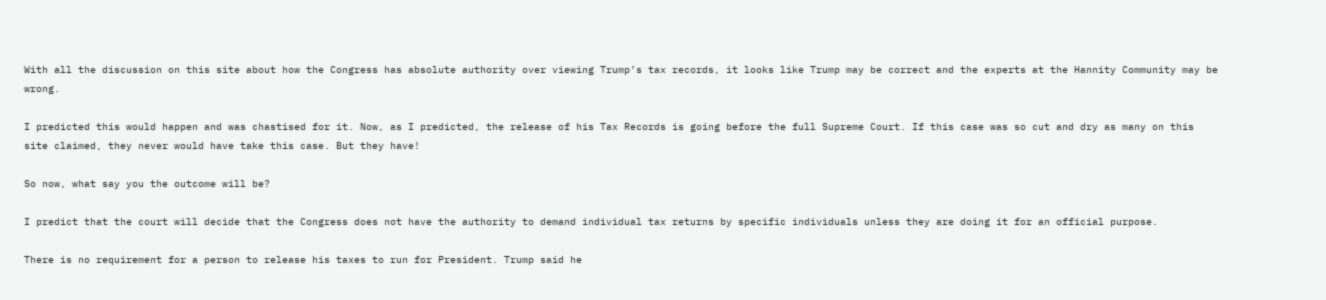With all the discussion on this site about how the Congress has absolute authority over viewing Trump’s tax records, it looks like Trump may be correct and the experts at the Hannity Community may be wrong.

I predicted this would happen and was chastised for it. Now, as I predicted, the release of his Tax Records is going before the full Supreme Court. If this case was so cut and dry as many on this site claimed, they never would have take this case. But they have!

So now, what say you the outcome will be?

I predict that the court will decide that the Congress does not have the authority to demand individual tax returns by specific individuals unless they are doing it for an official purpose.

There is no requirement for a person to release his taxes to run for President. Trump said he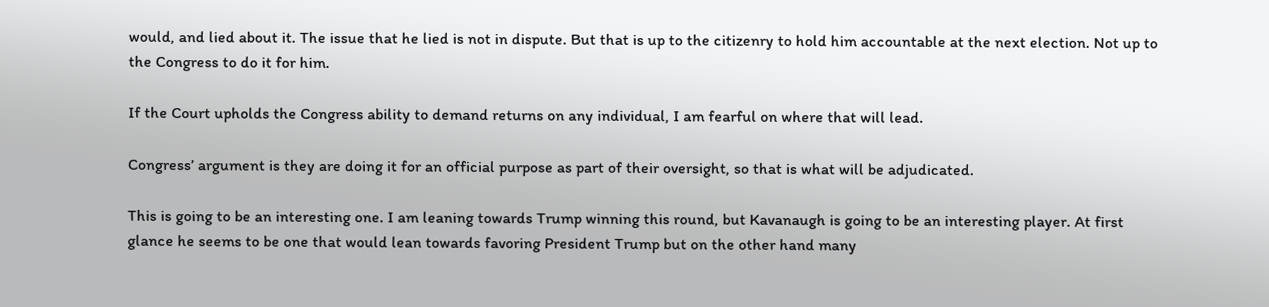would, and lied about it. The issue that he lied is not in dispute. But that is up to the citizenry to hold him accountable at the next election. Not up to the Congress to do it for him.

If the Court upholds the Congress ability to demand returns on any individual, I am fearful on where that will lead.

Congress’ argument is they are doing it for an official purpose as part of their oversight, so that is what will be adjudicated.

This is going to be an interesting one. I am leaning towards Trump winning this round, but Kavanaugh is going to be an interesting player. At first glance he seems to be one that would lean towards favoring President Trump but on the other hand many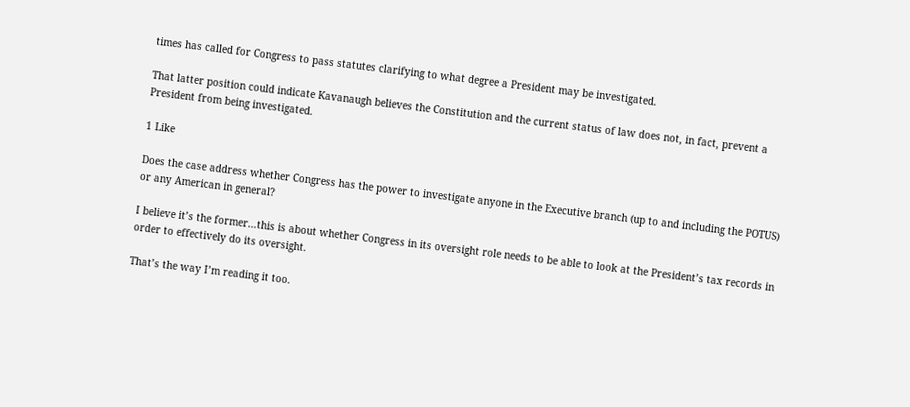times has called for Congress to pass statutes clarifying to what degree a President may be investigated.

That latter position could indicate Kavanaugh believes the Constitution and the current status of law does not, in fact, prevent a President from being investigated.

1 Like

Does the case address whether Congress has the power to investigate anyone in the Executive branch (up to and including the POTUS) or any American in general?

I believe it’s the former…this is about whether Congress in its oversight role needs to be able to look at the President’s tax records in order to effectively do its oversight.

That’s the way I’m reading it too.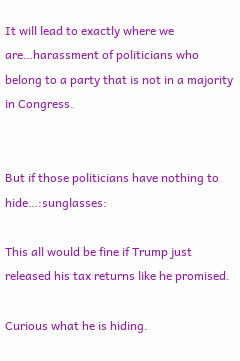It will lead to exactly where we are…harassment of politicians who belong to a party that is not in a majority in Congress.


But if those politicians have nothing to hide…:sunglasses:

This all would be fine if Trump just released his tax returns like he promised.

Curious what he is hiding.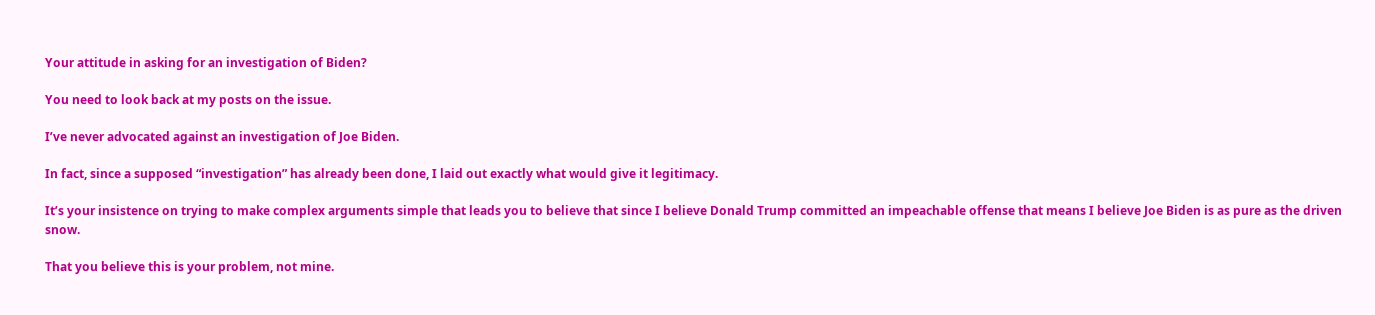Your attitude in asking for an investigation of Biden?

You need to look back at my posts on the issue.

I’ve never advocated against an investigation of Joe Biden.

In fact, since a supposed “investigation” has already been done, I laid out exactly what would give it legitimacy.

It’s your insistence on trying to make complex arguments simple that leads you to believe that since I believe Donald Trump committed an impeachable offense that means I believe Joe Biden is as pure as the driven snow.

That you believe this is your problem, not mine.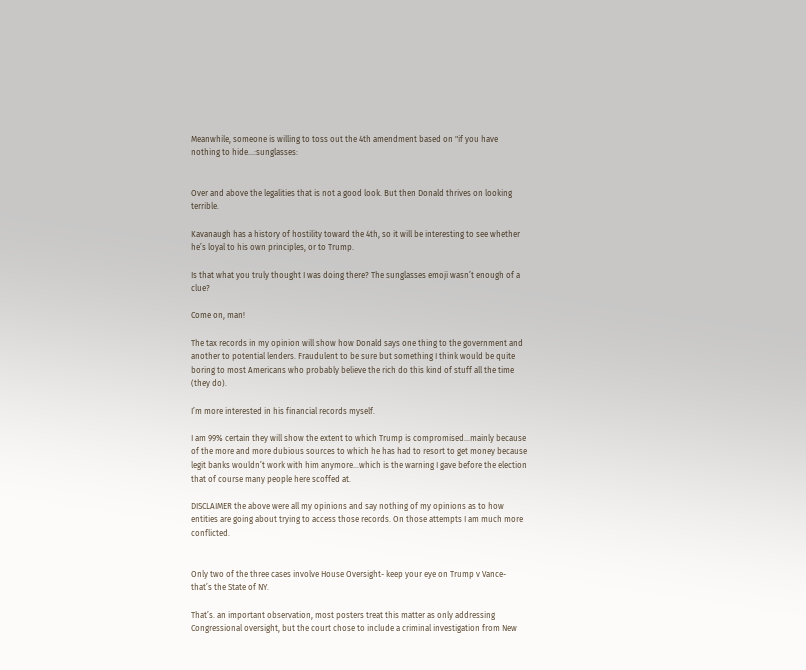Meanwhile, someone is willing to toss out the 4th amendment based on "if you have nothing to hide…:sunglasses:


Over and above the legalities that is not a good look. But then Donald thrives on looking terrible.

Kavanaugh has a history of hostility toward the 4th, so it will be interesting to see whether he’s loyal to his own principles, or to Trump.

Is that what you truly thought I was doing there? The sunglasses emoji wasn’t enough of a clue?

Come on, man!

The tax records in my opinion will show how Donald says one thing to the government and another to potential lenders. Fraudulent to be sure but something I think would be quite boring to most Americans who probably believe the rich do this kind of stuff all the time (they do).

I’m more interested in his financial records myself.

I am 99% certain they will show the extent to which Trump is compromised…mainly because of the more and more dubious sources to which he has had to resort to get money because legit banks wouldn’t work with him anymore…which is the warning I gave before the election that of course many people here scoffed at.

DISCLAIMER the above were all my opinions and say nothing of my opinions as to how entities are going about trying to access those records. On those attempts I am much more conflicted.


Only two of the three cases involve House Oversight- keep your eye on Trump v Vance- that’s the State of NY.

That’s. an important observation, most posters treat this matter as only addressing Congressional oversight, but the court chose to include a criminal investigation from New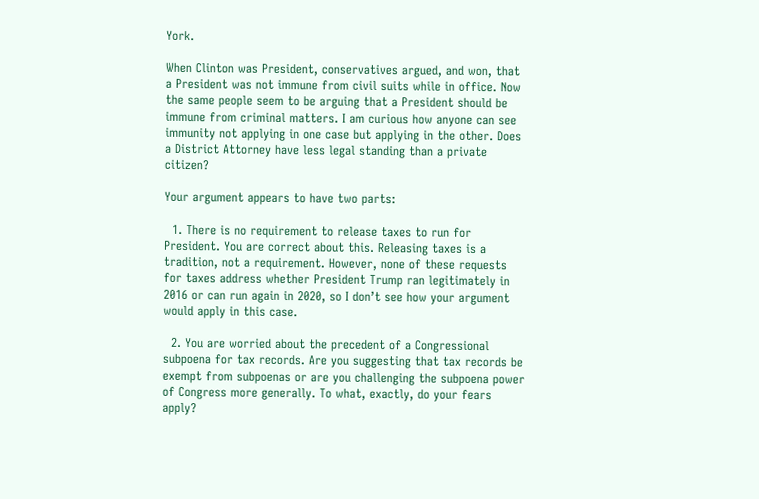York.

When Clinton was President, conservatives argued, and won, that a President was not immune from civil suits while in office. Now the same people seem to be arguing that a President should be immune from criminal matters. I am curious how anyone can see immunity not applying in one case but applying in the other. Does a District Attorney have less legal standing than a private citizen?

Your argument appears to have two parts:

  1. There is no requirement to release taxes to run for President. You are correct about this. Releasing taxes is a tradition, not a requirement. However, none of these requests for taxes address whether President Trump ran legitimately in 2016 or can run again in 2020, so I don’t see how your argument would apply in this case.

  2. You are worried about the precedent of a Congressional subpoena for tax records. Are you suggesting that tax records be exempt from subpoenas or are you challenging the subpoena power of Congress more generally. To what, exactly, do your fears apply?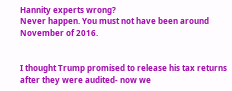Hannity experts wrong?
Never happen. You must not have been around November of 2016.


I thought Trump promised to release his tax returns after they were audited- now we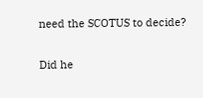need the SCOTUS to decide?

Did he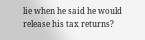lie when he said he would release his tax returns?